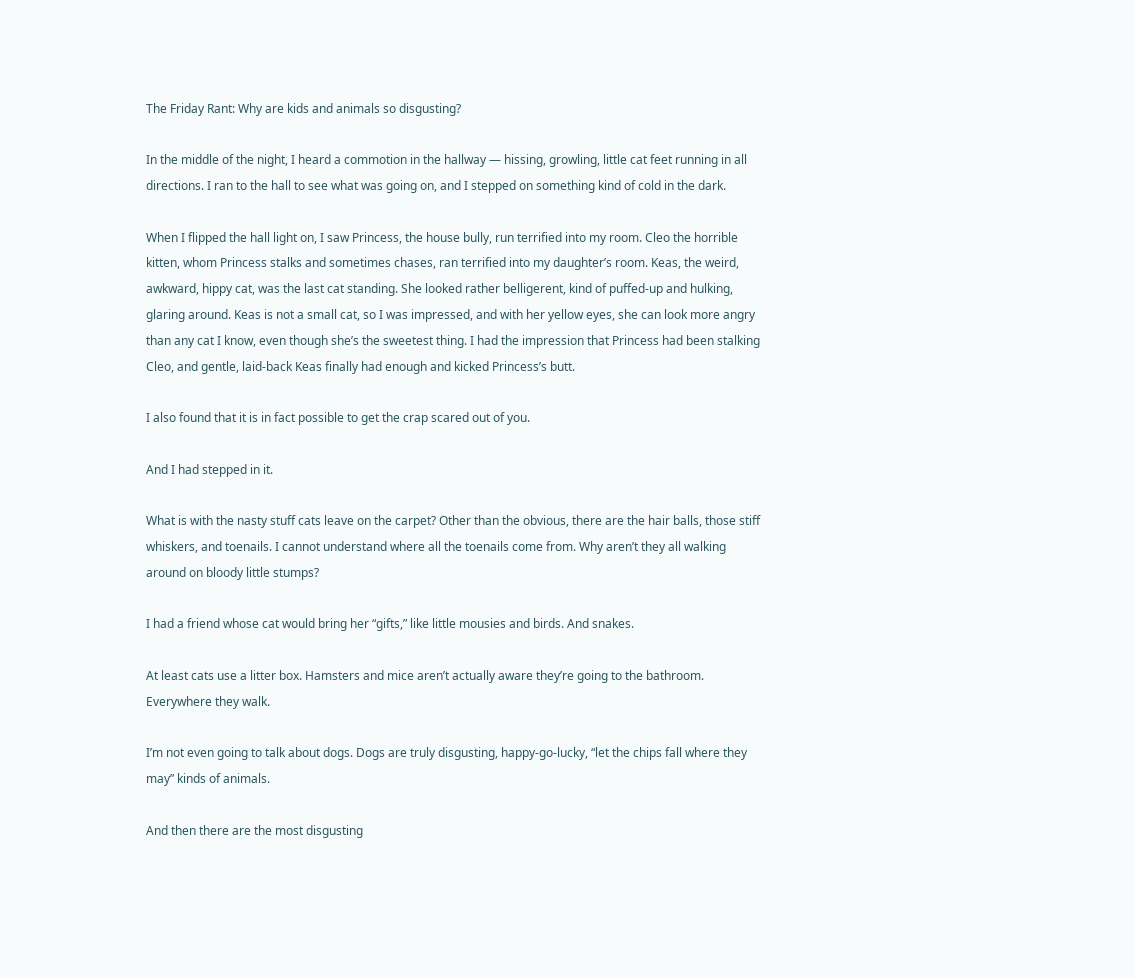The Friday Rant: Why are kids and animals so disgusting?

In the middle of the night, I heard a commotion in the hallway — hissing, growling, little cat feet running in all directions. I ran to the hall to see what was going on, and I stepped on something kind of cold in the dark.

When I flipped the hall light on, I saw Princess, the house bully, run terrified into my room. Cleo the horrible kitten, whom Princess stalks and sometimes chases, ran terrified into my daughter’s room. Keas, the weird, awkward, hippy cat, was the last cat standing. She looked rather belligerent, kind of puffed-up and hulking, glaring around. Keas is not a small cat, so I was impressed, and with her yellow eyes, she can look more angry than any cat I know, even though she’s the sweetest thing. I had the impression that Princess had been stalking Cleo, and gentle, laid-back Keas finally had enough and kicked Princess’s butt.

I also found that it is in fact possible to get the crap scared out of you.

And I had stepped in it.

What is with the nasty stuff cats leave on the carpet? Other than the obvious, there are the hair balls, those stiff whiskers, and toenails. I cannot understand where all the toenails come from. Why aren’t they all walking around on bloody little stumps?

I had a friend whose cat would bring her “gifts,” like little mousies and birds. And snakes.

At least cats use a litter box. Hamsters and mice aren’t actually aware they’re going to the bathroom. Everywhere they walk.

I’m not even going to talk about dogs. Dogs are truly disgusting, happy-go-lucky, “let the chips fall where they may” kinds of animals.

And then there are the most disgusting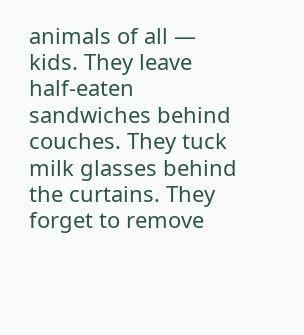animals of all — kids. They leave half-eaten sandwiches behind couches. They tuck milk glasses behind the curtains. They forget to remove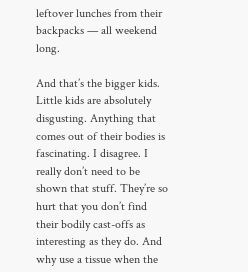leftover lunches from their backpacks — all weekend long.

And that’s the bigger kids. Little kids are absolutely disgusting. Anything that comes out of their bodies is fascinating. I disagree. I really don’t need to be shown that stuff. They’re so hurt that you don’t find their bodily cast-offs as interesting as they do. And why use a tissue when the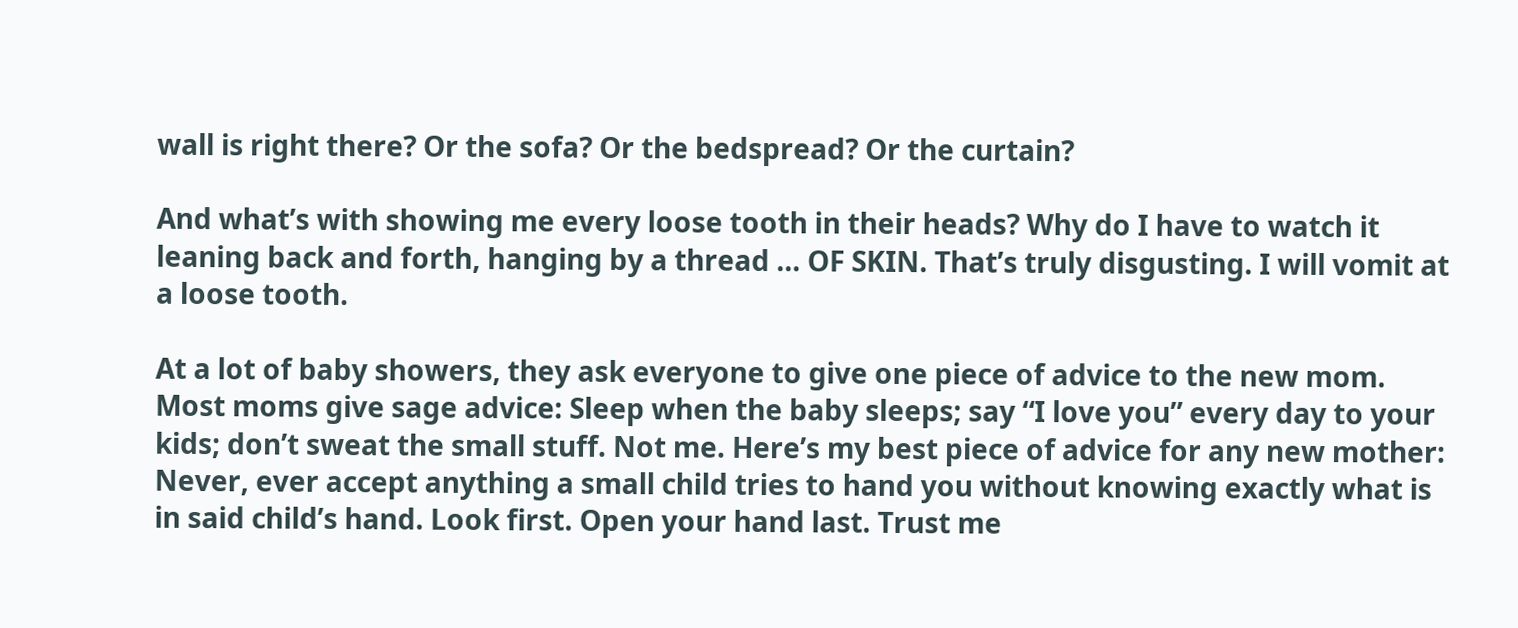wall is right there? Or the sofa? Or the bedspread? Or the curtain?

And what’s with showing me every loose tooth in their heads? Why do I have to watch it leaning back and forth, hanging by a thread … OF SKIN. That’s truly disgusting. I will vomit at a loose tooth.

At a lot of baby showers, they ask everyone to give one piece of advice to the new mom. Most moms give sage advice: Sleep when the baby sleeps; say “I love you” every day to your kids; don’t sweat the small stuff. Not me. Here’s my best piece of advice for any new mother: Never, ever accept anything a small child tries to hand you without knowing exactly what is in said child’s hand. Look first. Open your hand last. Trust me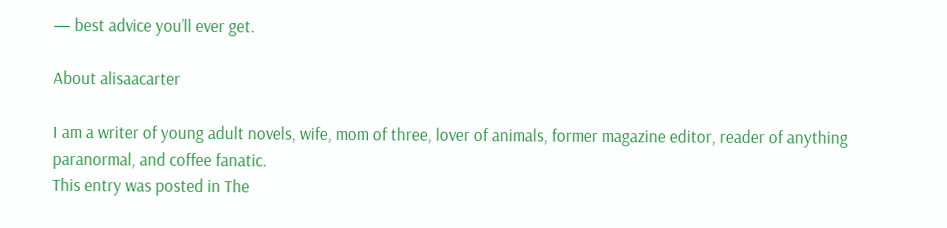— best advice you’ll ever get.

About alisaacarter

I am a writer of young adult novels, wife, mom of three, lover of animals, former magazine editor, reader of anything paranormal, and coffee fanatic.
This entry was posted in The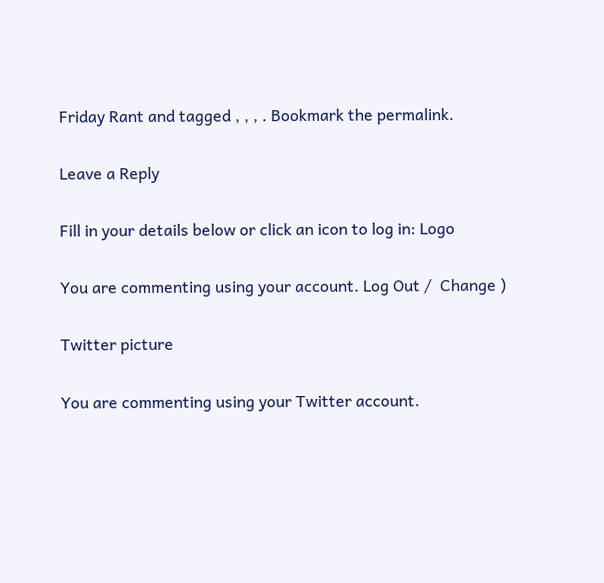Friday Rant and tagged , , , . Bookmark the permalink.

Leave a Reply

Fill in your details below or click an icon to log in: Logo

You are commenting using your account. Log Out /  Change )

Twitter picture

You are commenting using your Twitter account.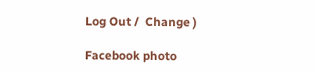Log Out /  Change )

Facebook photo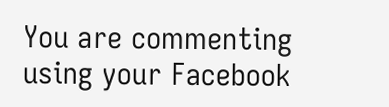You are commenting using your Facebook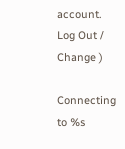account. Log Out /  Change )

Connecting to %s